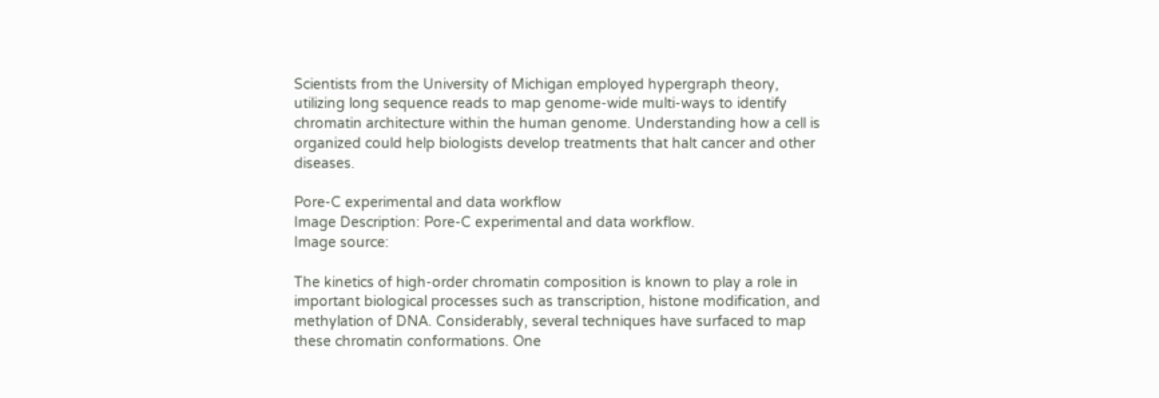Scientists from the University of Michigan employed hypergraph theory, utilizing long sequence reads to map genome-wide multi-ways to identify chromatin architecture within the human genome. Understanding how a cell is organized could help biologists develop treatments that halt cancer and other diseases.

Pore-C experimental and data workflow
Image Description: Pore-C experimental and data workflow.
Image source:

The kinetics of high-order chromatin composition is known to play a role in important biological processes such as transcription, histone modification, and methylation of DNA. Considerably, several techniques have surfaced to map these chromatin conformations. One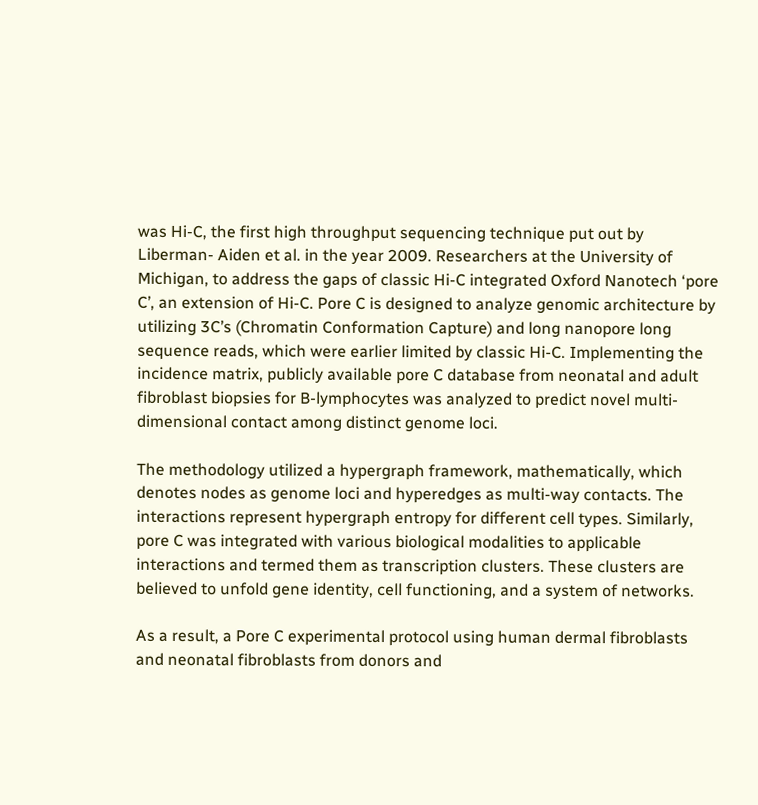was Hi-C, the first high throughput sequencing technique put out by Liberman- Aiden et al. in the year 2009. Researchers at the University of Michigan, to address the gaps of classic Hi-C integrated Oxford Nanotech ‘pore C’, an extension of Hi-C. Pore C is designed to analyze genomic architecture by utilizing 3C’s (Chromatin Conformation Capture) and long nanopore long sequence reads, which were earlier limited by classic Hi-C. Implementing the incidence matrix, publicly available pore C database from neonatal and adult fibroblast biopsies for B-lymphocytes was analyzed to predict novel multi-dimensional contact among distinct genome loci.

The methodology utilized a hypergraph framework, mathematically, which denotes nodes as genome loci and hyperedges as multi-way contacts. The interactions represent hypergraph entropy for different cell types. Similarly, pore C was integrated with various biological modalities to applicable interactions and termed them as transcription clusters. These clusters are believed to unfold gene identity, cell functioning, and a system of networks.

As a result, a Pore C experimental protocol using human dermal fibroblasts and neonatal fibroblasts from donors and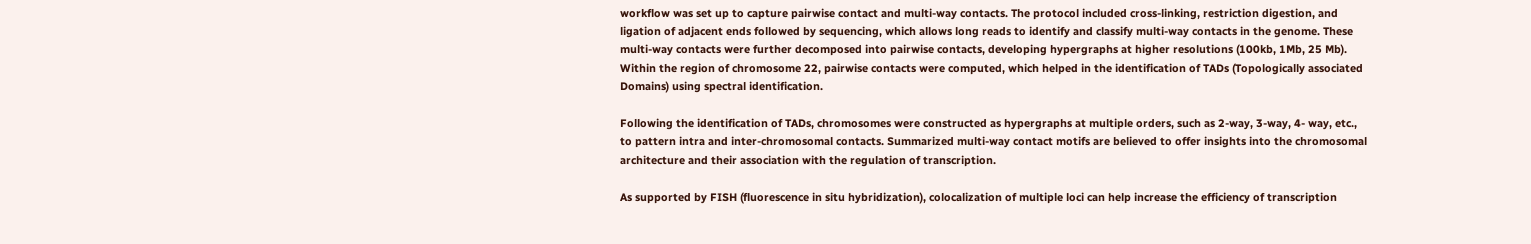workflow was set up to capture pairwise contact and multi-way contacts. The protocol included cross-linking, restriction digestion, and ligation of adjacent ends followed by sequencing, which allows long reads to identify and classify multi-way contacts in the genome. These multi-way contacts were further decomposed into pairwise contacts, developing hypergraphs at higher resolutions (100kb, 1Mb, 25 Mb). Within the region of chromosome 22, pairwise contacts were computed, which helped in the identification of TADs (Topologically associated Domains) using spectral identification.

Following the identification of TADs, chromosomes were constructed as hypergraphs at multiple orders, such as 2-way, 3-way, 4- way, etc., to pattern intra and inter-chromosomal contacts. Summarized multi-way contact motifs are believed to offer insights into the chromosomal architecture and their association with the regulation of transcription.

As supported by FISH (fluorescence in situ hybridization), colocalization of multiple loci can help increase the efficiency of transcription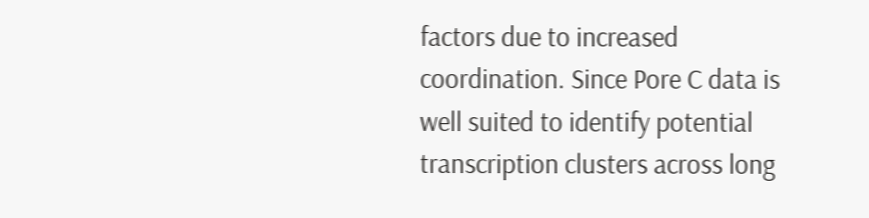factors due to increased coordination. Since Pore C data is well suited to identify potential transcription clusters across long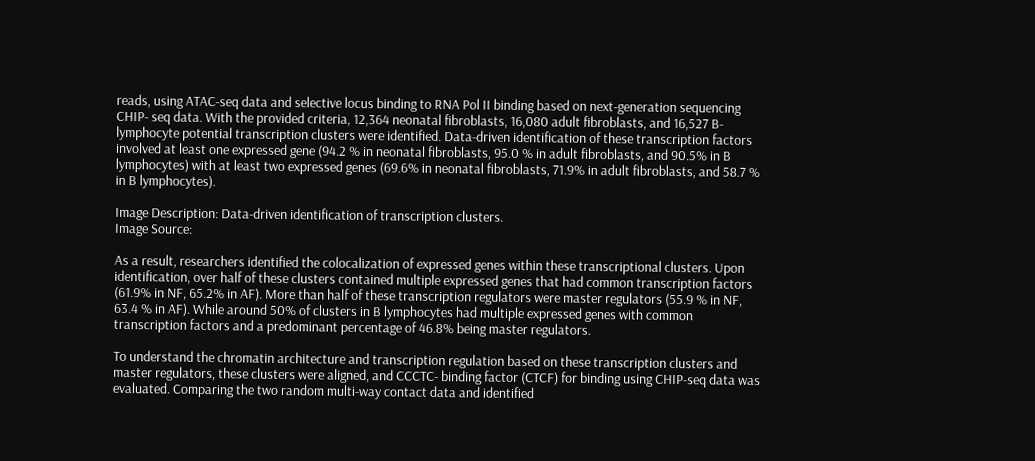reads, using ATAC-seq data and selective locus binding to RNA Pol II binding based on next-generation sequencing CHIP- seq data. With the provided criteria, 12,364 neonatal fibroblasts, 16,080 adult fibroblasts, and 16,527 B-lymphocyte potential transcription clusters were identified. Data-driven identification of these transcription factors involved at least one expressed gene (94.2 % in neonatal fibroblasts, 95.0 % in adult fibroblasts, and 90.5% in B lymphocytes) with at least two expressed genes (69.6% in neonatal fibroblasts, 71.9% in adult fibroblasts, and 58.7 % in B lymphocytes).

Image Description: Data-driven identification of transcription clusters.
Image Source:

As a result, researchers identified the colocalization of expressed genes within these transcriptional clusters. Upon identification, over half of these clusters contained multiple expressed genes that had common transcription factors (61.9% in NF, 65.2% in AF). More than half of these transcription regulators were master regulators (55.9 % in NF, 63.4 % in AF). While around 50% of clusters in B lymphocytes had multiple expressed genes with common transcription factors and a predominant percentage of 46.8% being master regulators.

To understand the chromatin architecture and transcription regulation based on these transcription clusters and master regulators, these clusters were aligned, and CCCTC- binding factor (CTCF) for binding using CHIP-seq data was evaluated. Comparing the two random multi-way contact data and identified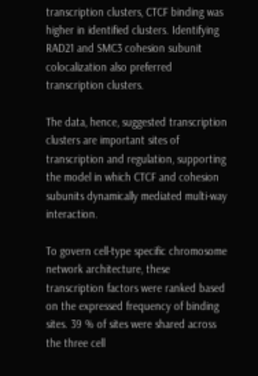transcription clusters, CTCF binding was higher in identified clusters. Identifying RAD21 and SMC3 cohesion subunit colocalization also preferred transcription clusters.

The data, hence, suggested transcription clusters are important sites of transcription and regulation, supporting the model in which CTCF and cohesion subunits dynamically mediated multi-way interaction.

To govern cell-type specific chromosome network architecture, these transcription factors were ranked based on the expressed frequency of binding sites. 39 % of sites were shared across the three cell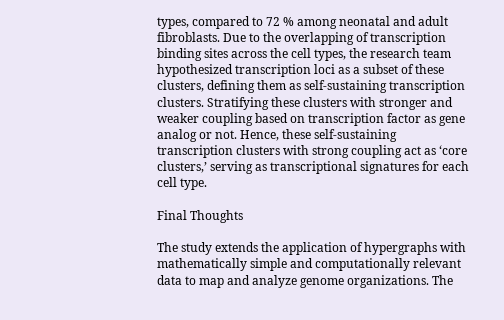types, compared to 72 % among neonatal and adult fibroblasts. Due to the overlapping of transcription binding sites across the cell types, the research team hypothesized transcription loci as a subset of these clusters, defining them as self-sustaining transcription clusters. Stratifying these clusters with stronger and weaker coupling based on transcription factor as gene analog or not. Hence, these self-sustaining transcription clusters with strong coupling act as ‘core clusters,’ serving as transcriptional signatures for each cell type.

Final Thoughts

The study extends the application of hypergraphs with mathematically simple and computationally relevant data to map and analyze genome organizations. The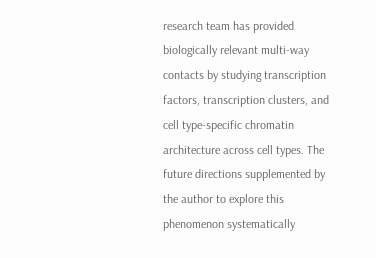research team has provided biologically relevant multi-way contacts by studying transcription factors, transcription clusters, and cell type-specific chromatin architecture across cell types. The future directions supplemented by the author to explore this phenomenon systematically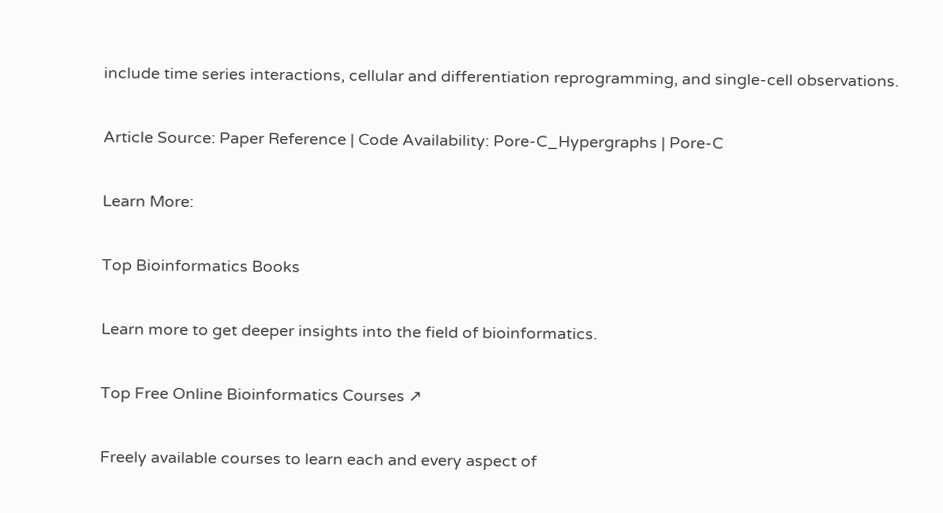include time series interactions, cellular and differentiation reprogramming, and single-cell observations.

Article Source: Paper Reference | Code Availability: Pore-C_Hypergraphs | Pore-C

Learn More:

Top Bioinformatics Books

Learn more to get deeper insights into the field of bioinformatics.

Top Free Online Bioinformatics Courses ↗

Freely available courses to learn each and every aspect of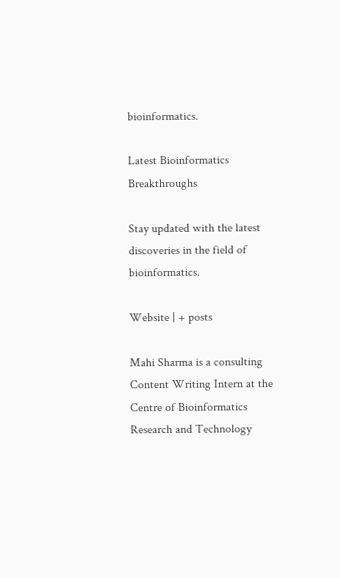bioinformatics.

Latest Bioinformatics Breakthroughs

Stay updated with the latest discoveries in the field of bioinformatics.

Website | + posts

Mahi Sharma is a consulting Content Writing Intern at the Centre of Bioinformatics Research and Technology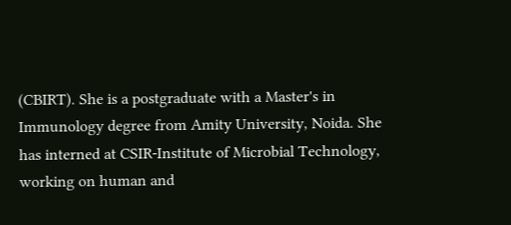(CBIRT). She is a postgraduate with a Master's in Immunology degree from Amity University, Noida. She has interned at CSIR-Institute of Microbial Technology, working on human and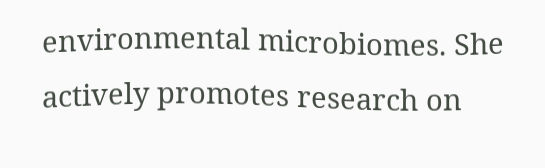environmental microbiomes. She actively promotes research on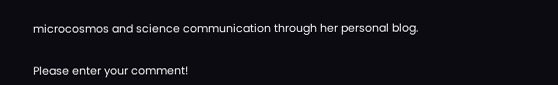microcosmos and science communication through her personal blog.


Please enter your comment!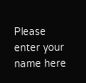Please enter your name here